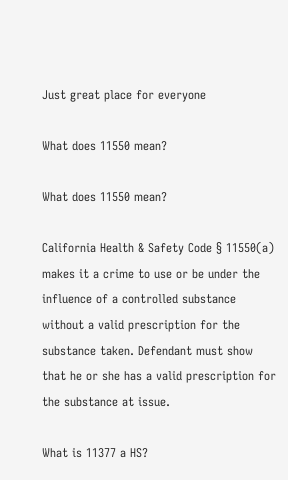Just great place for everyone

What does 11550 mean?

What does 11550 mean?

California Health & Safety Code § 11550(a) makes it a crime to use or be under the influence of a controlled substance without a valid prescription for the substance taken. Defendant must show that he or she has a valid prescription for the substance at issue.

What is 11377 a HS?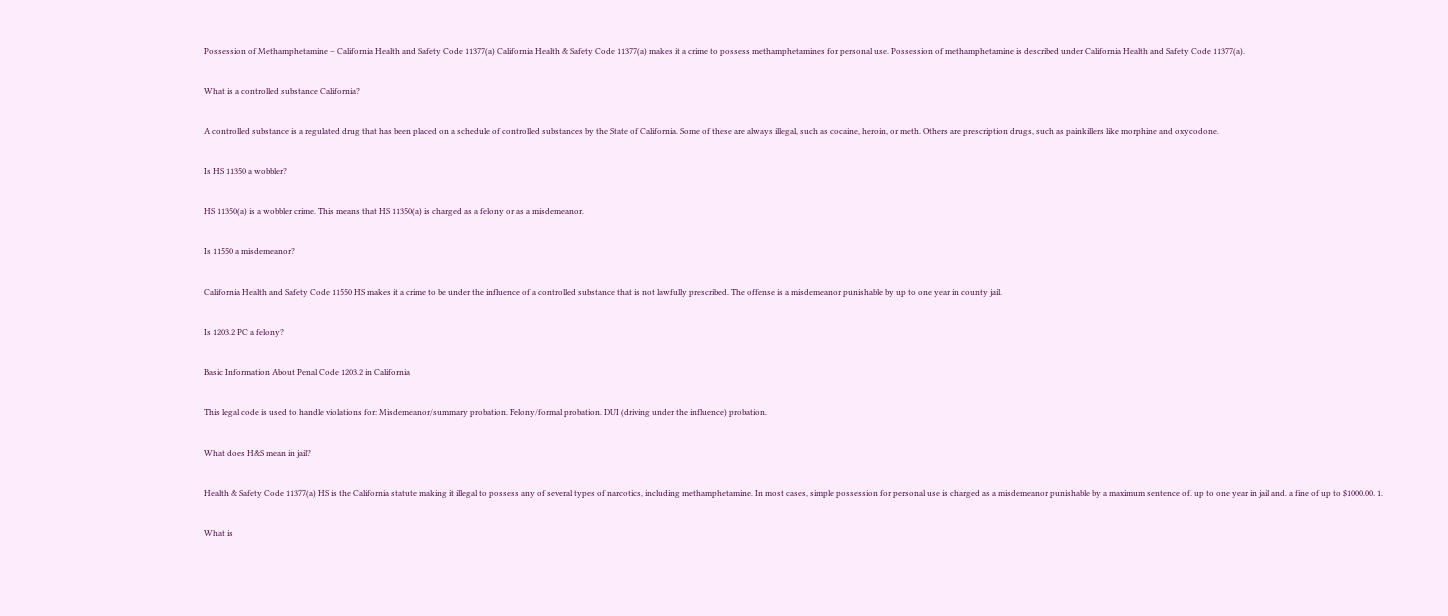Possession of Methamphetamine – California Health and Safety Code 11377(a) California Health & Safety Code 11377(a) makes it a crime to possess methamphetamines for personal use. Possession of methamphetamine is described under California Health and Safety Code 11377(a).

What is a controlled substance California?

A controlled substance is a regulated drug that has been placed on a schedule of controlled substances by the State of California. Some of these are always illegal, such as cocaine, heroin, or meth. Others are prescription drugs, such as painkillers like morphine and oxycodone.

Is HS 11350 a wobbler?

HS 11350(a) is a wobbler crime. This means that HS 11350(a) is charged as a felony or as a misdemeanor.

Is 11550 a misdemeanor?

California Health and Safety Code 11550 HS makes it a crime to be under the influence of a controlled substance that is not lawfully prescribed. The offense is a misdemeanor punishable by up to one year in county jail.

Is 1203.2 PC a felony?

Basic Information About Penal Code 1203.2 in California

This legal code is used to handle violations for: Misdemeanor/summary probation. Felony/formal probation. DUI (driving under the influence) probation.

What does H&S mean in jail?

Health & Safety Code 11377(a) HS is the California statute making it illegal to possess any of several types of narcotics, including methamphetamine. In most cases, simple possession for personal use is charged as a misdemeanor punishable by a maximum sentence of. up to one year in jail and. a fine of up to $1000.00. 1.

What is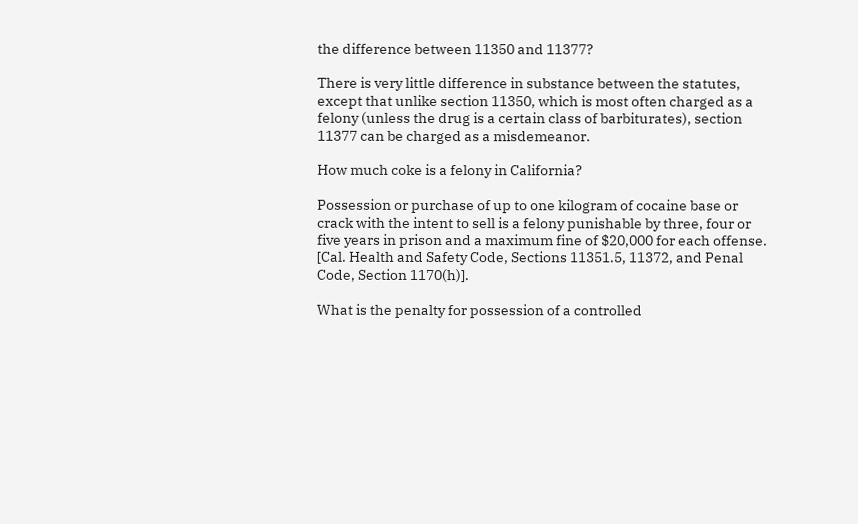the difference between 11350 and 11377?

There is very little difference in substance between the statutes, except that unlike section 11350, which is most often charged as a felony (unless the drug is a certain class of barbiturates), section 11377 can be charged as a misdemeanor.

How much coke is a felony in California?

Possession or purchase of up to one kilogram of cocaine base or crack with the intent to sell is a felony punishable by three, four or five years in prison and a maximum fine of $20,000 for each offense. [Cal. Health and Safety Code, Sections 11351.5, 11372, and Penal Code, Section 1170(h)].

What is the penalty for possession of a controlled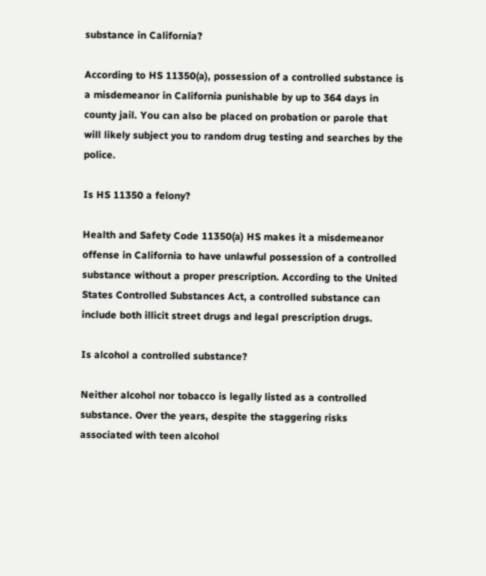substance in California?

According to HS 11350(a), possession of a controlled substance is a misdemeanor in California punishable by up to 364 days in county jail. You can also be placed on probation or parole that will likely subject you to random drug testing and searches by the police.

Is HS 11350 a felony?

Health and Safety Code 11350(a) HS makes it a misdemeanor offense in California to have unlawful possession of a controlled substance without a proper prescription. According to the United States Controlled Substances Act, a controlled substance can include both illicit street drugs and legal prescription drugs.

Is alcohol a controlled substance?

Neither alcohol nor tobacco is legally listed as a controlled substance. Over the years, despite the staggering risks associated with teen alcohol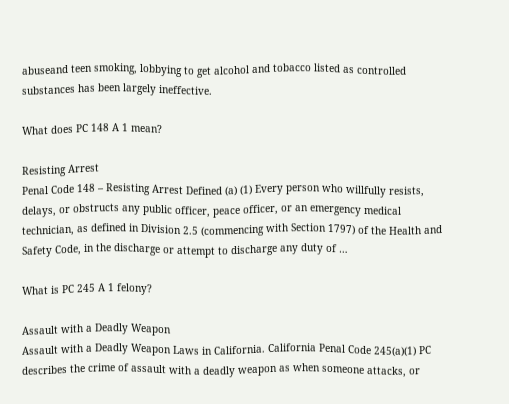abuseand teen smoking, lobbying to get alcohol and tobacco listed as controlled substances has been largely ineffective.

What does PC 148 A 1 mean?

Resisting Arrest
Penal Code 148 – Resisting Arrest Defined (a) (1) Every person who willfully resists, delays, or obstructs any public officer, peace officer, or an emergency medical technician, as defined in Division 2.5 (commencing with Section 1797) of the Health and Safety Code, in the discharge or attempt to discharge any duty of …

What is PC 245 A 1 felony?

Assault with a Deadly Weapon
Assault with a Deadly Weapon Laws in California. California Penal Code 245(a)(1) PC describes the crime of assault with a deadly weapon as when someone attacks, or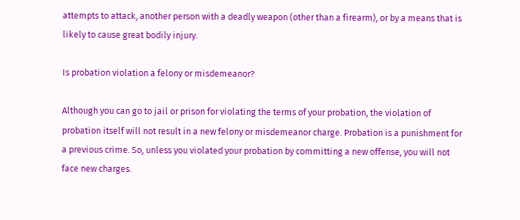attempts to attack, another person with a deadly weapon (other than a firearm), or by a means that is likely to cause great bodily injury.

Is probation violation a felony or misdemeanor?

Although you can go to jail or prison for violating the terms of your probation, the violation of probation itself will not result in a new felony or misdemeanor charge. Probation is a punishment for a previous crime. So, unless you violated your probation by committing a new offense, you will not face new charges.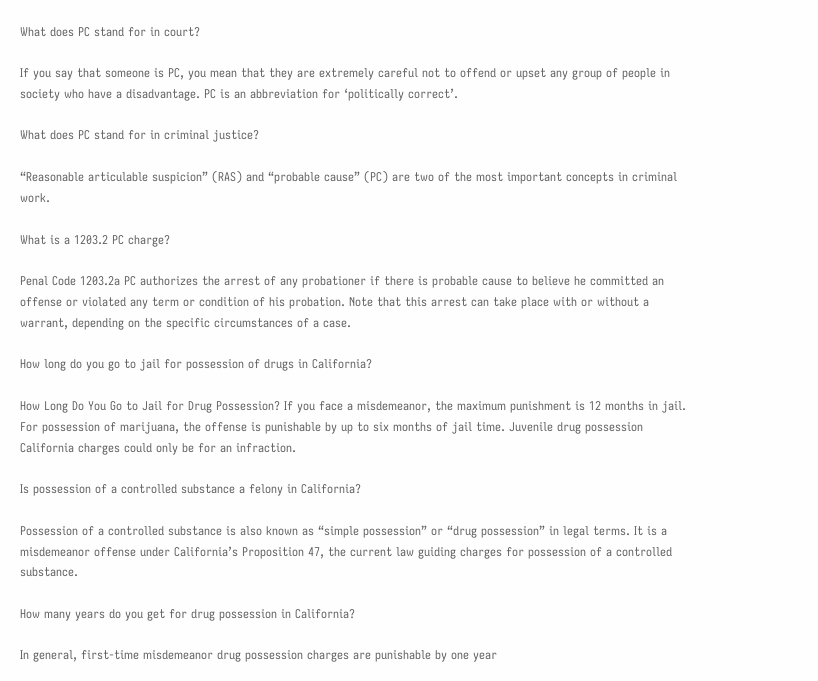What does PC stand for in court?

If you say that someone is PC, you mean that they are extremely careful not to offend or upset any group of people in society who have a disadvantage. PC is an abbreviation for ‘politically correct’.

What does PC stand for in criminal justice?

“Reasonable articulable suspicion” (RAS) and “probable cause” (PC) are two of the most important concepts in criminal work.

What is a 1203.2 PC charge?

Penal Code 1203.2a PC authorizes the arrest of any probationer if there is probable cause to believe he committed an offense or violated any term or condition of his probation. Note that this arrest can take place with or without a warrant, depending on the specific circumstances of a case.

How long do you go to jail for possession of drugs in California?

How Long Do You Go to Jail for Drug Possession? If you face a misdemeanor, the maximum punishment is 12 months in jail. For possession of marijuana, the offense is punishable by up to six months of jail time. Juvenile drug possession California charges could only be for an infraction.

Is possession of a controlled substance a felony in California?

Possession of a controlled substance is also known as “simple possession” or “drug possession” in legal terms. It is a misdemeanor offense under California’s Proposition 47, the current law guiding charges for possession of a controlled substance.

How many years do you get for drug possession in California?

In general, first-time misdemeanor drug possession charges are punishable by one year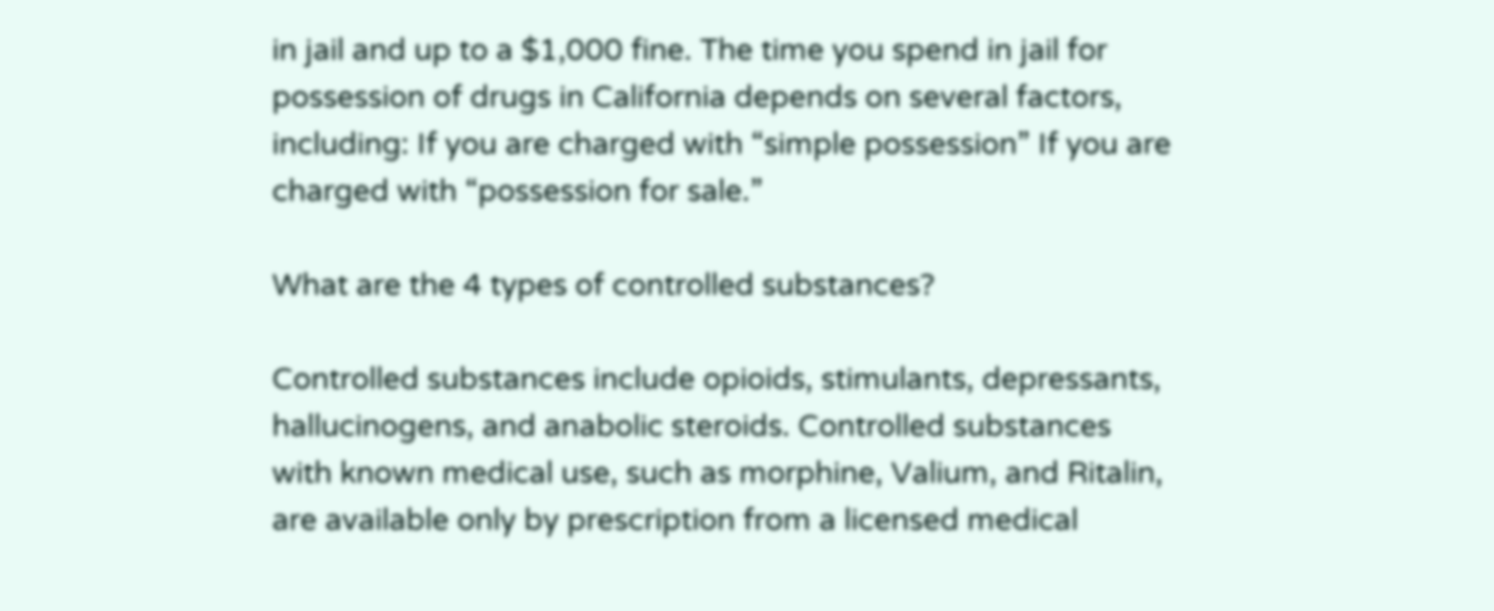in jail and up to a $1,000 fine. The time you spend in jail for possession of drugs in California depends on several factors, including: If you are charged with “simple possession” If you are charged with “possession for sale.”

What are the 4 types of controlled substances?

Controlled substances include opioids, stimulants, depressants, hallucinogens, and anabolic steroids. Controlled substances with known medical use, such as morphine, Valium, and Ritalin, are available only by prescription from a licensed medical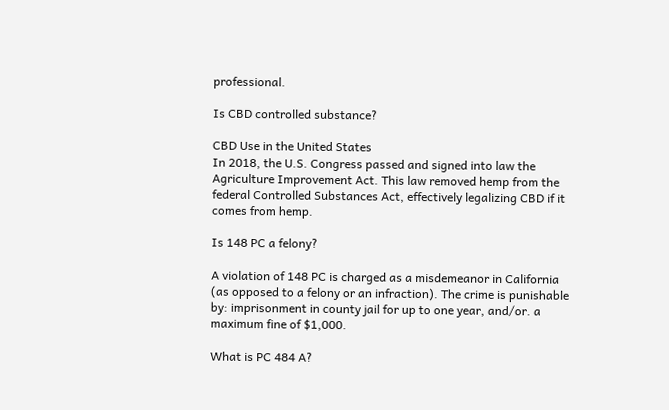professional.

Is CBD controlled substance?

CBD Use in the United States
In 2018, the U.S. Congress passed and signed into law the Agriculture Improvement Act. This law removed hemp from the federal Controlled Substances Act, effectively legalizing CBD if it comes from hemp.

Is 148 PC a felony?

A violation of 148 PC is charged as a misdemeanor in California (as opposed to a felony or an infraction). The crime is punishable by: imprisonment in county jail for up to one year, and/or. a maximum fine of $1,000.

What is PC 484 A?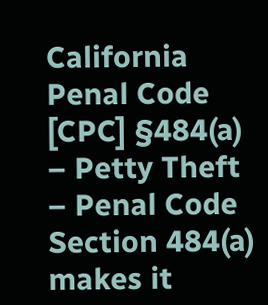California Penal Code [CPC] §484(a) – Petty Theft – Penal Code Section 484(a) makes it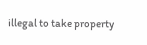illegal to take property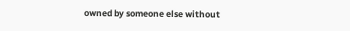owned by someone else without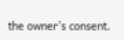the owner’s consent.